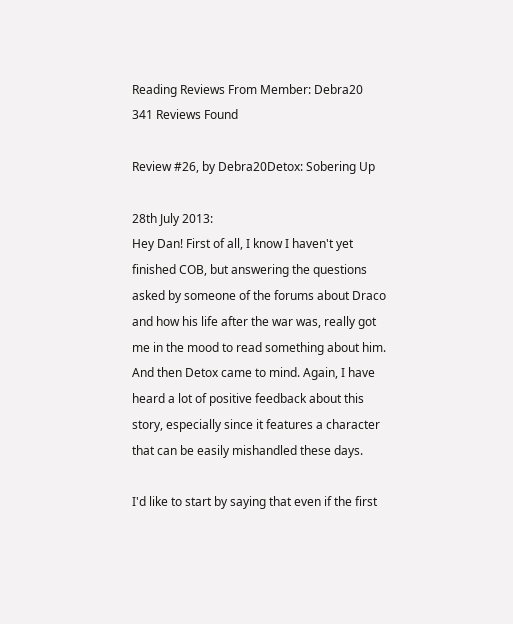Reading Reviews From Member: Debra20
341 Reviews Found

Review #26, by Debra20Detox: Sobering Up

28th July 2013:
Hey Dan! First of all, I know I haven't yet finished COB, but answering the questions asked by someone of the forums about Draco and how his life after the war was, really got me in the mood to read something about him. And then Detox came to mind. Again, I have heard a lot of positive feedback about this story, especially since it features a character that can be easily mishandled these days.

I'd like to start by saying that even if the first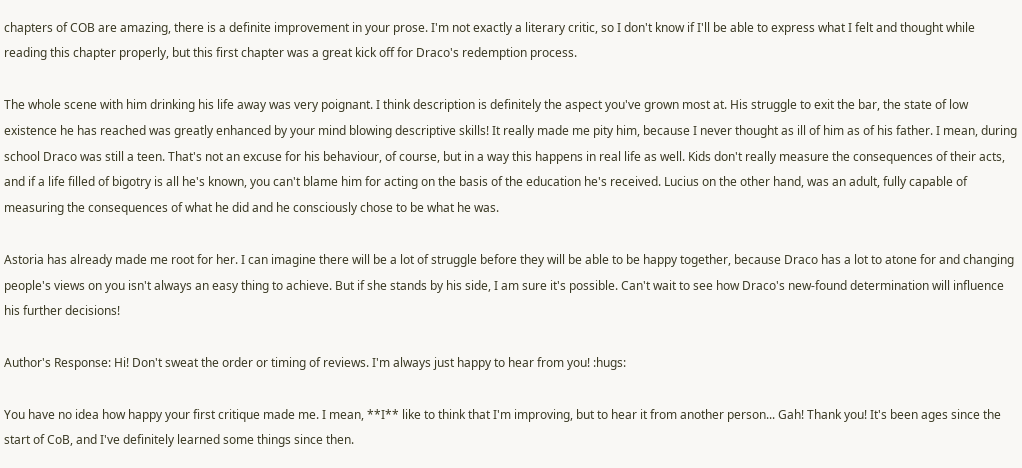chapters of COB are amazing, there is a definite improvement in your prose. I'm not exactly a literary critic, so I don't know if I'll be able to express what I felt and thought while reading this chapter properly, but this first chapter was a great kick off for Draco's redemption process.

The whole scene with him drinking his life away was very poignant. I think description is definitely the aspect you've grown most at. His struggle to exit the bar, the state of low existence he has reached was greatly enhanced by your mind blowing descriptive skills! It really made me pity him, because I never thought as ill of him as of his father. I mean, during school Draco was still a teen. That's not an excuse for his behaviour, of course, but in a way this happens in real life as well. Kids don't really measure the consequences of their acts, and if a life filled of bigotry is all he's known, you can't blame him for acting on the basis of the education he's received. Lucius on the other hand, was an adult, fully capable of measuring the consequences of what he did and he consciously chose to be what he was.

Astoria has already made me root for her. I can imagine there will be a lot of struggle before they will be able to be happy together, because Draco has a lot to atone for and changing people's views on you isn't always an easy thing to achieve. But if she stands by his side, I am sure it's possible. Can't wait to see how Draco's new-found determination will influence his further decisions!

Author's Response: Hi! Don't sweat the order or timing of reviews. I'm always just happy to hear from you! :hugs:

You have no idea how happy your first critique made me. I mean, **I** like to think that I'm improving, but to hear it from another person... Gah! Thank you! It's been ages since the start of CoB, and I've definitely learned some things since then.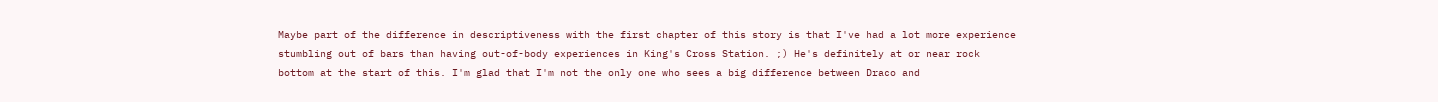Maybe part of the difference in descriptiveness with the first chapter of this story is that I've had a lot more experience stumbling out of bars than having out-of-body experiences in King's Cross Station. ;) He's definitely at or near rock bottom at the start of this. I'm glad that I'm not the only one who sees a big difference between Draco and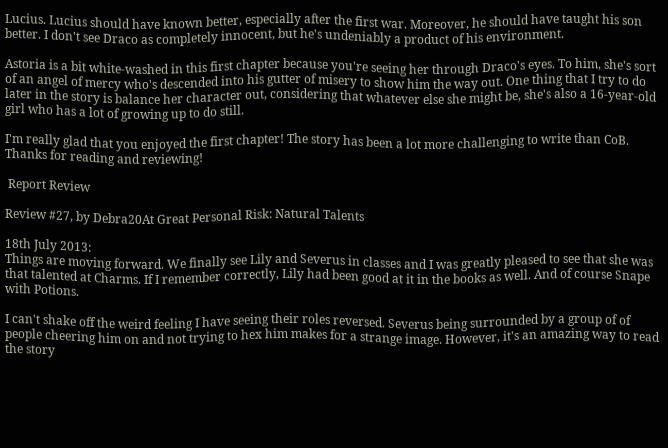Lucius. Lucius should have known better, especially after the first war. Moreover, he should have taught his son better. I don't see Draco as completely innocent, but he's undeniably a product of his environment.

Astoria is a bit white-washed in this first chapter because you're seeing her through Draco's eyes. To him, she's sort of an angel of mercy who's descended into his gutter of misery to show him the way out. One thing that I try to do later in the story is balance her character out, considering that whatever else she might be, she's also a 16-year-old girl who has a lot of growing up to do still.

I'm really glad that you enjoyed the first chapter! The story has been a lot more challenging to write than CoB. Thanks for reading and reviewing!

 Report Review

Review #27, by Debra20At Great Personal Risk: Natural Talents

18th July 2013:
Things are moving forward. We finally see Lily and Severus in classes and I was greatly pleased to see that she was that talented at Charms. If I remember correctly, Lily had been good at it in the books as well. And of course Snape with Potions.

I can't shake off the weird feeling I have seeing their roles reversed. Severus being surrounded by a group of of people cheering him on and not trying to hex him makes for a strange image. However, it's an amazing way to read the story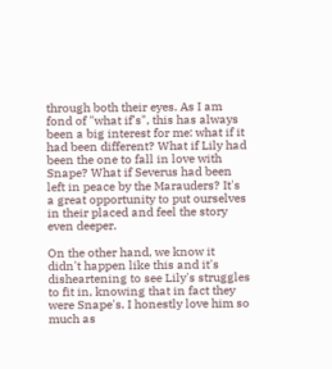through both their eyes. As I am fond of "what if's", this has always been a big interest for me: what if it had been different? What if Lily had been the one to fall in love with Snape? What if Severus had been left in peace by the Marauders? It's a great opportunity to put ourselves in their placed and feel the story even deeper.

On the other hand, we know it didn't happen like this and it's disheartening to see Lily's struggles to fit in, knowing that in fact they were Snape's. I honestly love him so much as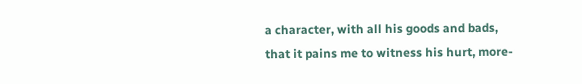a character, with all his goods and bads, that it pains me to witness his hurt, more-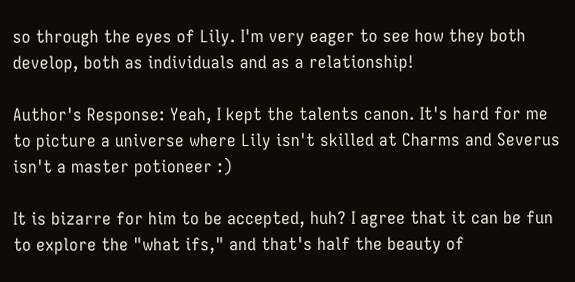so through the eyes of Lily. I'm very eager to see how they both develop, both as individuals and as a relationship!

Author's Response: Yeah, I kept the talents canon. It's hard for me to picture a universe where Lily isn't skilled at Charms and Severus isn't a master potioneer :)

It is bizarre for him to be accepted, huh? I agree that it can be fun to explore the "what ifs," and that's half the beauty of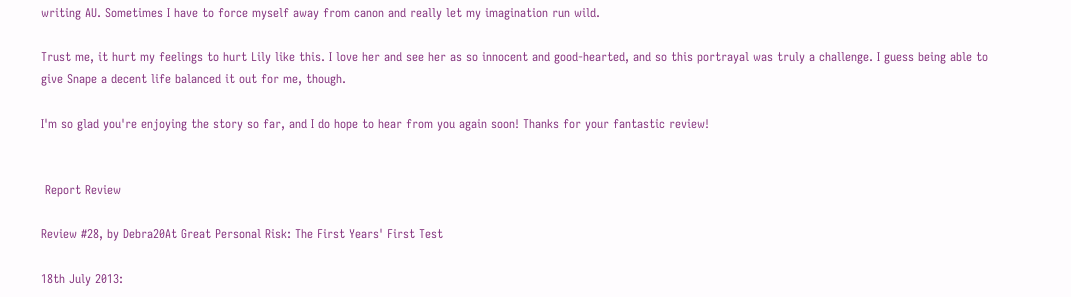writing AU. Sometimes I have to force myself away from canon and really let my imagination run wild.

Trust me, it hurt my feelings to hurt Lily like this. I love her and see her as so innocent and good-hearted, and so this portrayal was truly a challenge. I guess being able to give Snape a decent life balanced it out for me, though.

I'm so glad you're enjoying the story so far, and I do hope to hear from you again soon! Thanks for your fantastic review!


 Report Review

Review #28, by Debra20At Great Personal Risk: The First Years' First Test

18th July 2013: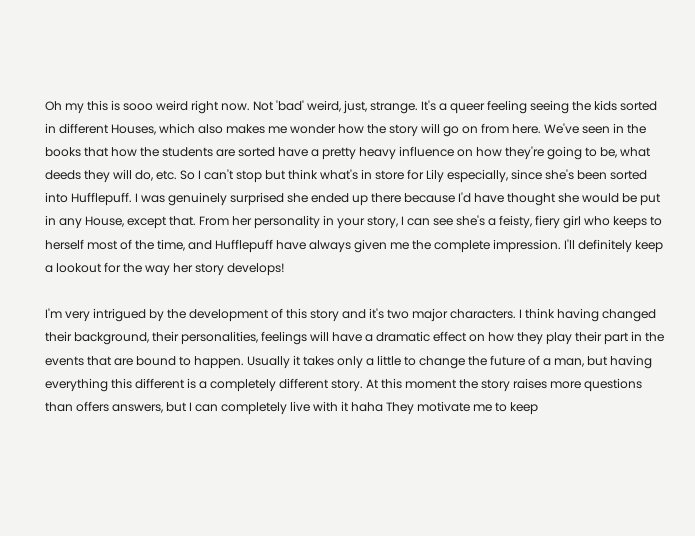Oh my this is sooo weird right now. Not 'bad' weird, just, strange. It's a queer feeling seeing the kids sorted in different Houses, which also makes me wonder how the story will go on from here. We've seen in the books that how the students are sorted have a pretty heavy influence on how they're going to be, what deeds they will do, etc. So I can't stop but think what's in store for Lily especially, since she's been sorted into Hufflepuff. I was genuinely surprised she ended up there because I'd have thought she would be put in any House, except that. From her personality in your story, I can see she's a feisty, fiery girl who keeps to herself most of the time, and Hufflepuff have always given me the complete impression. I'll definitely keep a lookout for the way her story develops!

I'm very intrigued by the development of this story and it's two major characters. I think having changed their background, their personalities, feelings will have a dramatic effect on how they play their part in the events that are bound to happen. Usually it takes only a little to change the future of a man, but having everything this different is a completely different story. At this moment the story raises more questions than offers answers, but I can completely live with it haha They motivate me to keep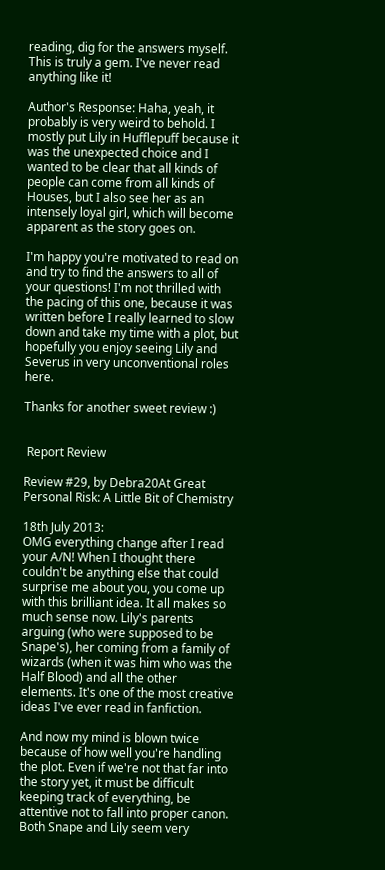reading, dig for the answers myself. This is truly a gem. I've never read anything like it!

Author's Response: Haha, yeah, it probably is very weird to behold. I mostly put Lily in Hufflepuff because it was the unexpected choice and I wanted to be clear that all kinds of people can come from all kinds of Houses, but I also see her as an intensely loyal girl, which will become apparent as the story goes on.

I'm happy you're motivated to read on and try to find the answers to all of your questions! I'm not thrilled with the pacing of this one, because it was written before I really learned to slow down and take my time with a plot, but hopefully you enjoy seeing Lily and Severus in very unconventional roles here.

Thanks for another sweet review :)


 Report Review

Review #29, by Debra20At Great Personal Risk: A Little Bit of Chemistry

18th July 2013:
OMG everything change after I read your A/N! When I thought there couldn't be anything else that could surprise me about you, you come up with this brilliant idea. It all makes so much sense now. Lily's parents arguing (who were supposed to be Snape's), her coming from a family of wizards (when it was him who was the Half Blood) and all the other elements. It's one of the most creative ideas I've ever read in fanfiction.

And now my mind is blown twice because of how well you're handling the plot. Even if we're not that far into the story yet, it must be difficult keeping track of everything, be attentive not to fall into proper canon. Both Snape and Lily seem very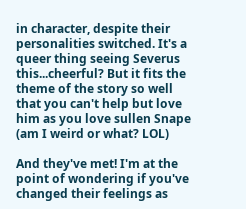in character, despite their personalities switched. It's a queer thing seeing Severus this...cheerful? But it fits the theme of the story so well that you can't help but love him as you love sullen Snape (am I weird or what? LOL)

And they've met! I'm at the point of wondering if you've changed their feelings as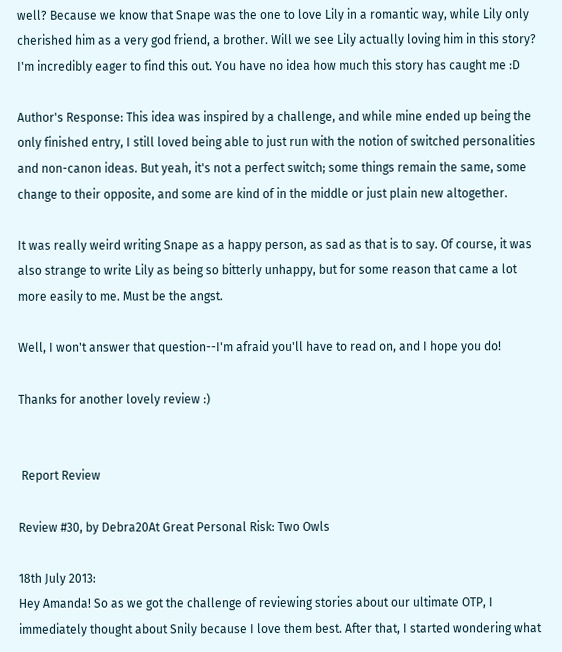well? Because we know that Snape was the one to love Lily in a romantic way, while Lily only cherished him as a very god friend, a brother. Will we see Lily actually loving him in this story? I'm incredibly eager to find this out. You have no idea how much this story has caught me :D

Author's Response: This idea was inspired by a challenge, and while mine ended up being the only finished entry, I still loved being able to just run with the notion of switched personalities and non-canon ideas. But yeah, it's not a perfect switch; some things remain the same, some change to their opposite, and some are kind of in the middle or just plain new altogether.

It was really weird writing Snape as a happy person, as sad as that is to say. Of course, it was also strange to write Lily as being so bitterly unhappy, but for some reason that came a lot more easily to me. Must be the angst.

Well, I won't answer that question--I'm afraid you'll have to read on, and I hope you do!

Thanks for another lovely review :)


 Report Review

Review #30, by Debra20At Great Personal Risk: Two Owls

18th July 2013:
Hey Amanda! So as we got the challenge of reviewing stories about our ultimate OTP, I immediately thought about Snily because I love them best. After that, I started wondering what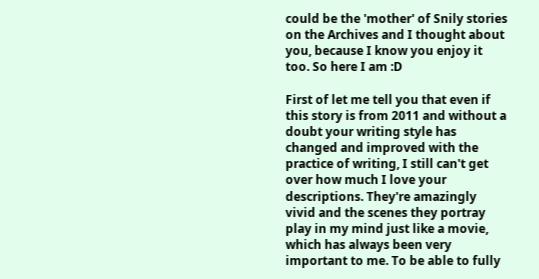could be the 'mother' of Snily stories on the Archives and I thought about you, because I know you enjoy it too. So here I am :D

First of let me tell you that even if this story is from 2011 and without a doubt your writing style has changed and improved with the practice of writing, I still can't get over how much I love your descriptions. They're amazingly vivid and the scenes they portray play in my mind just like a movie, which has always been very important to me. To be able to fully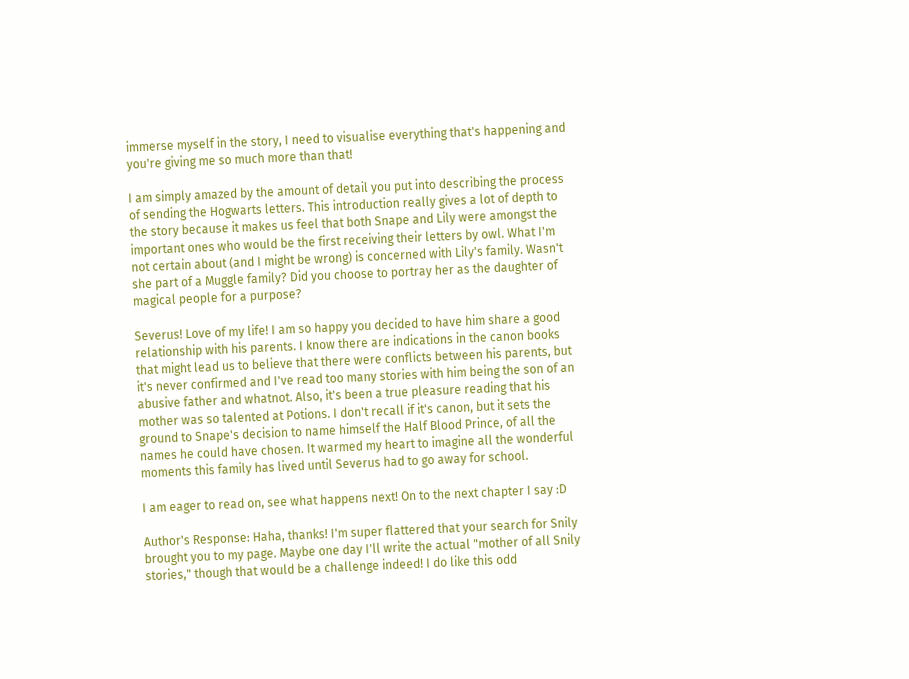immerse myself in the story, I need to visualise everything that's happening and you're giving me so much more than that!

I am simply amazed by the amount of detail you put into describing the process of sending the Hogwarts letters. This introduction really gives a lot of depth to the story because it makes us feel that both Snape and Lily were amongst the important ones who would be the first receiving their letters by owl. What I'm not certain about (and I might be wrong) is concerned with Lily's family. Wasn't she part of a Muggle family? Did you choose to portray her as the daughter of magical people for a purpose?

Severus! Love of my life! I am so happy you decided to have him share a good relationship with his parents. I know there are indications in the canon books that might lead us to believe that there were conflicts between his parents, but it's never confirmed and I've read too many stories with him being the son of an abusive father and whatnot. Also, it's been a true pleasure reading that his mother was so talented at Potions. I don't recall if it's canon, but it sets the ground to Snape's decision to name himself the Half Blood Prince, of all the names he could have chosen. It warmed my heart to imagine all the wonderful moments this family has lived until Severus had to go away for school.

I am eager to read on, see what happens next! On to the next chapter I say :D

Author's Response: Haha, thanks! I'm super flattered that your search for Snily brought you to my page. Maybe one day I'll write the actual "mother of all Snily stories," though that would be a challenge indeed! I do like this odd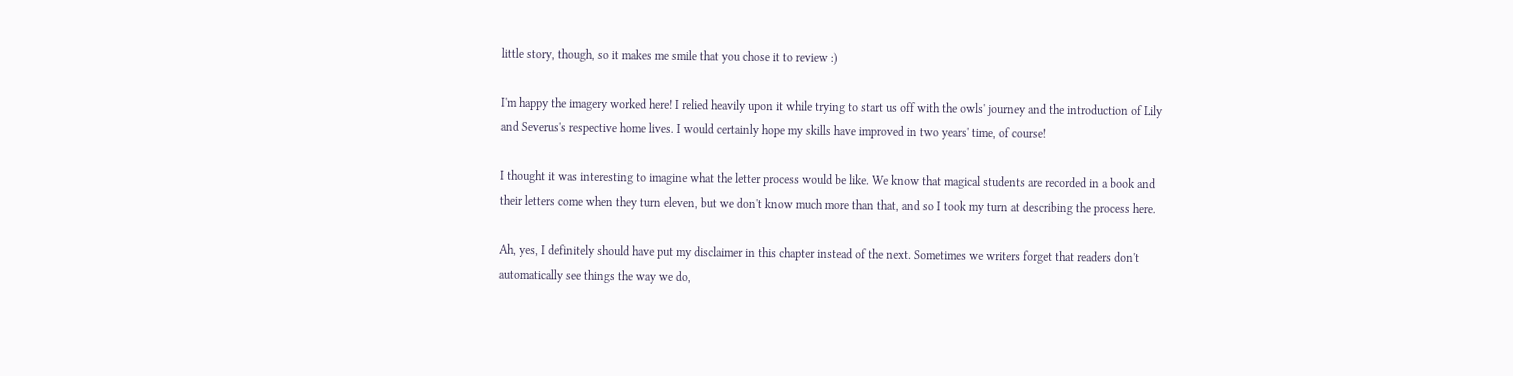little story, though, so it makes me smile that you chose it to review :)

I'm happy the imagery worked here! I relied heavily upon it while trying to start us off with the owls' journey and the introduction of Lily and Severus's respective home lives. I would certainly hope my skills have improved in two years' time, of course!

I thought it was interesting to imagine what the letter process would be like. We know that magical students are recorded in a book and their letters come when they turn eleven, but we don't know much more than that, and so I took my turn at describing the process here.

Ah, yes, I definitely should have put my disclaimer in this chapter instead of the next. Sometimes we writers forget that readers don't automatically see things the way we do,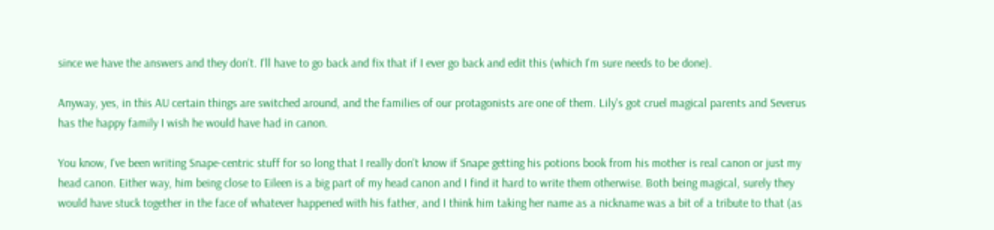since we have the answers and they don't. I'll have to go back and fix that if I ever go back and edit this (which I'm sure needs to be done).

Anyway, yes, in this AU certain things are switched around, and the families of our protagonists are one of them. Lily's got cruel magical parents and Severus has the happy family I wish he would have had in canon.

You know, I've been writing Snape-centric stuff for so long that I really don't know if Snape getting his potions book from his mother is real canon or just my head canon. Either way, him being close to Eileen is a big part of my head canon and I find it hard to write them otherwise. Both being magical, surely they would have stuck together in the face of whatever happened with his father, and I think him taking her name as a nickname was a bit of a tribute to that (as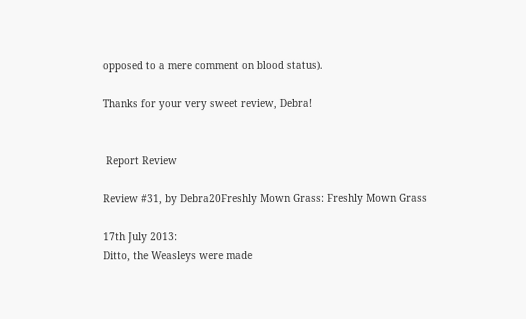opposed to a mere comment on blood status).

Thanks for your very sweet review, Debra!


 Report Review

Review #31, by Debra20Freshly Mown Grass: Freshly Mown Grass

17th July 2013:
Ditto, the Weasleys were made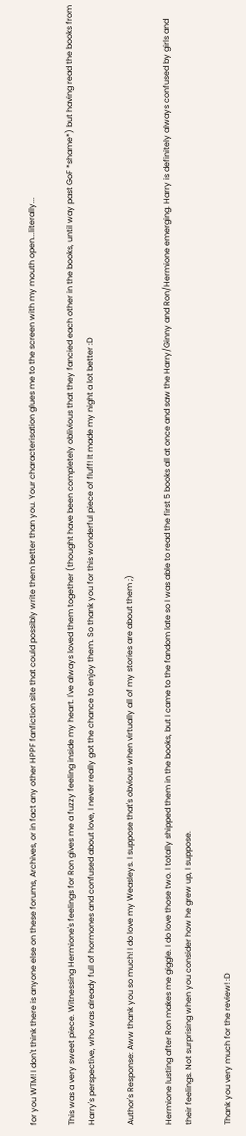for you WTM! I don't think there is anyone else on these forums, Archives, or in fact any other HPPF fanfiction site that could possibly write them better than you. Your characterisation glues me to the screen with my mouth open...literally...

This was a very sweet piece. Witnessing Hermione's feelings for Ron gives me a fuzzy feeling inside my heart. I've always loved them together (thought have been completely oblivious that they fancied each other in the books, until way past GoF *shame*) but having read the books from Harry's perspective, who was already full of hormones and confused about love, I never really got the chance to enjoy them. So thank you for this wonderful piece of fluff! It made my night a lot better :D

Author's Response: Aww thank you so much! I do love my Weasleys. I suppose that's obvious when virtually all of my stories are about them ;)

Hermione lusting after Ron makes me giggle. I do love those two. I totally shipped them in the books, but I came to the fandom late so I was able to read the first 5 books all at once and saw the Harry/Ginny and Ron/Hermione emerging. Harry is definitely always confused by girls and their feelings. Not surprising when you consider how he grew up, I suppose.

Thank you very much for the review! :D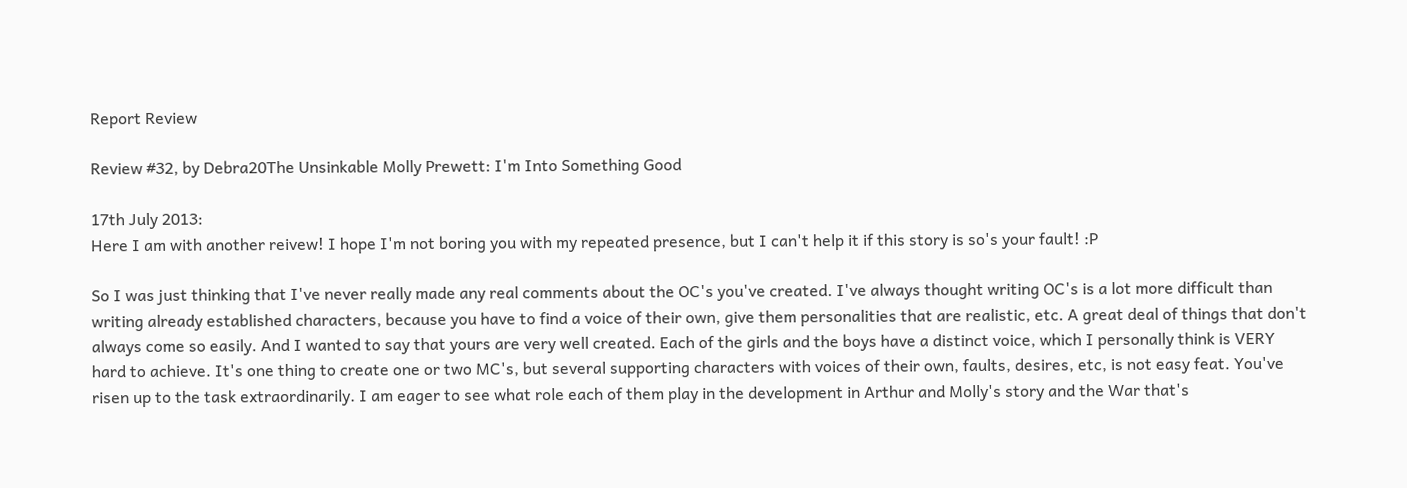Report Review

Review #32, by Debra20The Unsinkable Molly Prewett: I'm Into Something Good

17th July 2013:
Here I am with another reivew! I hope I'm not boring you with my repeated presence, but I can't help it if this story is so's your fault! :P

So I was just thinking that I've never really made any real comments about the OC's you've created. I've always thought writing OC's is a lot more difficult than writing already established characters, because you have to find a voice of their own, give them personalities that are realistic, etc. A great deal of things that don't always come so easily. And I wanted to say that yours are very well created. Each of the girls and the boys have a distinct voice, which I personally think is VERY hard to achieve. It's one thing to create one or two MC's, but several supporting characters with voices of their own, faults, desires, etc, is not easy feat. You've risen up to the task extraordinarily. I am eager to see what role each of them play in the development in Arthur and Molly's story and the War that's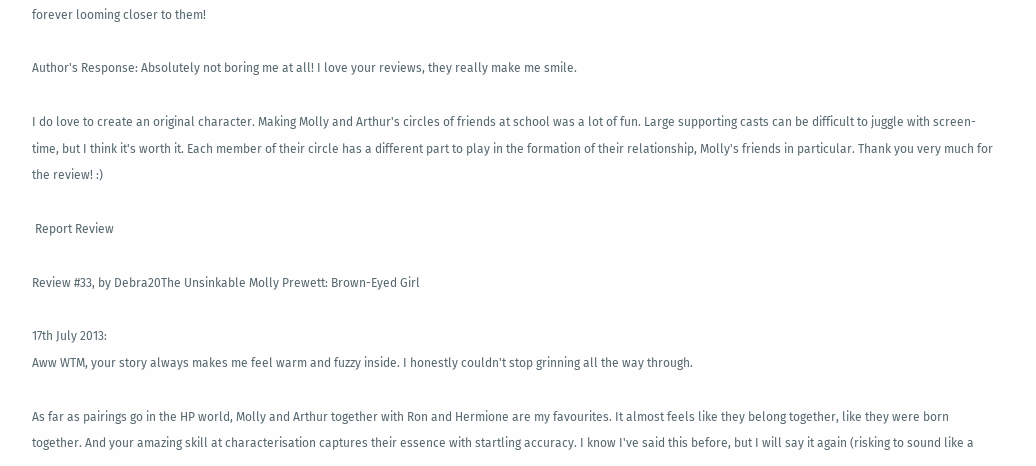forever looming closer to them!

Author's Response: Absolutely not boring me at all! I love your reviews, they really make me smile.

I do love to create an original character. Making Molly and Arthur's circles of friends at school was a lot of fun. Large supporting casts can be difficult to juggle with screen-time, but I think it's worth it. Each member of their circle has a different part to play in the formation of their relationship, Molly's friends in particular. Thank you very much for the review! :)

 Report Review

Review #33, by Debra20The Unsinkable Molly Prewett: Brown-Eyed Girl

17th July 2013:
Aww WTM, your story always makes me feel warm and fuzzy inside. I honestly couldn't stop grinning all the way through.

As far as pairings go in the HP world, Molly and Arthur together with Ron and Hermione are my favourites. It almost feels like they belong together, like they were born together. And your amazing skill at characterisation captures their essence with startling accuracy. I know I've said this before, but I will say it again (risking to sound like a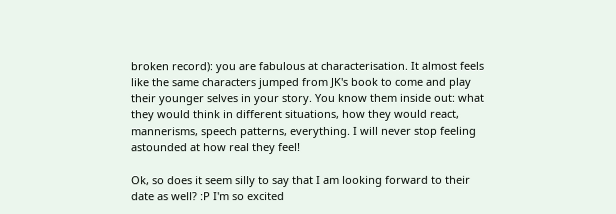broken record): you are fabulous at characterisation. It almost feels like the same characters jumped from JK's book to come and play their younger selves in your story. You know them inside out: what they would think in different situations, how they would react, mannerisms, speech patterns, everything. I will never stop feeling astounded at how real they feel!

Ok, so does it seem silly to say that I am looking forward to their date as well? :P I'm so excited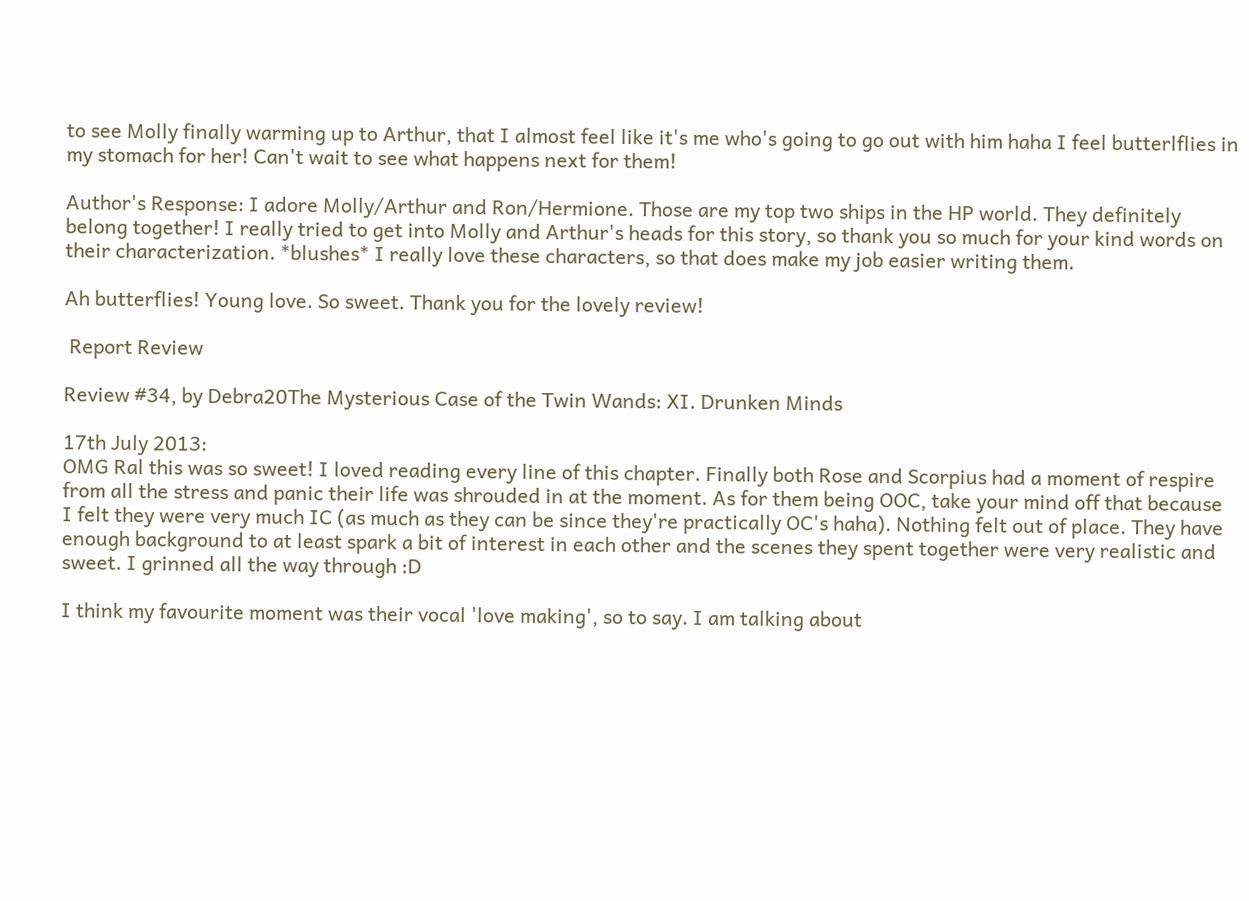to see Molly finally warming up to Arthur, that I almost feel like it's me who's going to go out with him haha I feel butterlflies in my stomach for her! Can't wait to see what happens next for them!

Author's Response: I adore Molly/Arthur and Ron/Hermione. Those are my top two ships in the HP world. They definitely belong together! I really tried to get into Molly and Arthur's heads for this story, so thank you so much for your kind words on their characterization. *blushes* I really love these characters, so that does make my job easier writing them.

Ah butterflies! Young love. So sweet. Thank you for the lovely review!

 Report Review

Review #34, by Debra20The Mysterious Case of the Twin Wands: XI. Drunken Minds

17th July 2013:
OMG Ral this was so sweet! I loved reading every line of this chapter. Finally both Rose and Scorpius had a moment of respire from all the stress and panic their life was shrouded in at the moment. As for them being OOC, take your mind off that because I felt they were very much IC (as much as they can be since they're practically OC's haha). Nothing felt out of place. They have enough background to at least spark a bit of interest in each other and the scenes they spent together were very realistic and sweet. I grinned all the way through :D

I think my favourite moment was their vocal 'love making', so to say. I am talking about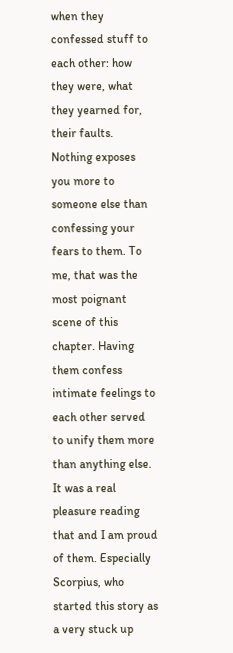when they confessed stuff to each other: how they were, what they yearned for, their faults. Nothing exposes you more to someone else than confessing your fears to them. To me, that was the most poignant scene of this chapter. Having them confess intimate feelings to each other served to unify them more than anything else. It was a real pleasure reading that and I am proud of them. Especially Scorpius, who started this story as a very stuck up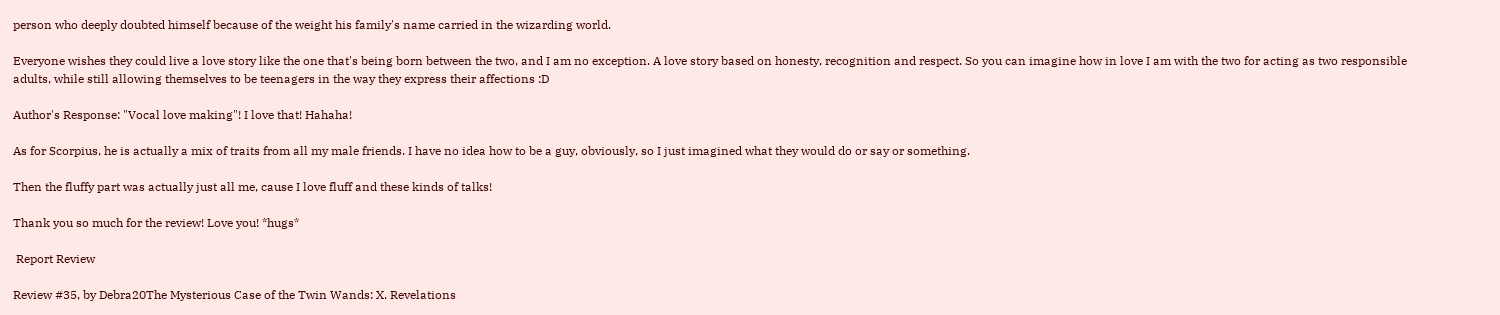person who deeply doubted himself because of the weight his family's name carried in the wizarding world.

Everyone wishes they could live a love story like the one that's being born between the two, and I am no exception. A love story based on honesty, recognition and respect. So you can imagine how in love I am with the two for acting as two responsible adults, while still allowing themselves to be teenagers in the way they express their affections :D

Author's Response: "Vocal love making"! I love that! Hahaha!

As for Scorpius, he is actually a mix of traits from all my male friends. I have no idea how to be a guy, obviously, so I just imagined what they would do or say or something.

Then the fluffy part was actually just all me, cause I love fluff and these kinds of talks!

Thank you so much for the review! Love you! *hugs*

 Report Review

Review #35, by Debra20The Mysterious Case of the Twin Wands: X. Revelations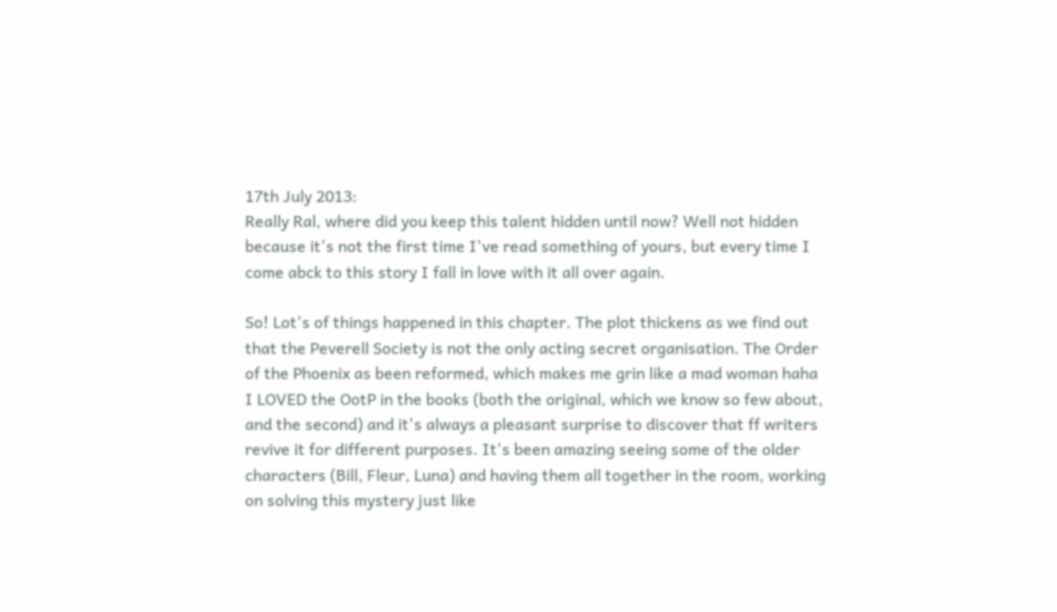17th July 2013:
Really Ral, where did you keep this talent hidden until now? Well not hidden because it's not the first time I've read something of yours, but every time I come abck to this story I fall in love with it all over again.

So! Lot's of things happened in this chapter. The plot thickens as we find out that the Peverell Society is not the only acting secret organisation. The Order of the Phoenix as been reformed, which makes me grin like a mad woman haha I LOVED the OotP in the books (both the original, which we know so few about, and the second) and it's always a pleasant surprise to discover that ff writers revive it for different purposes. It's been amazing seeing some of the older characters (Bill, Fleur, Luna) and having them all together in the room, working on solving this mystery just like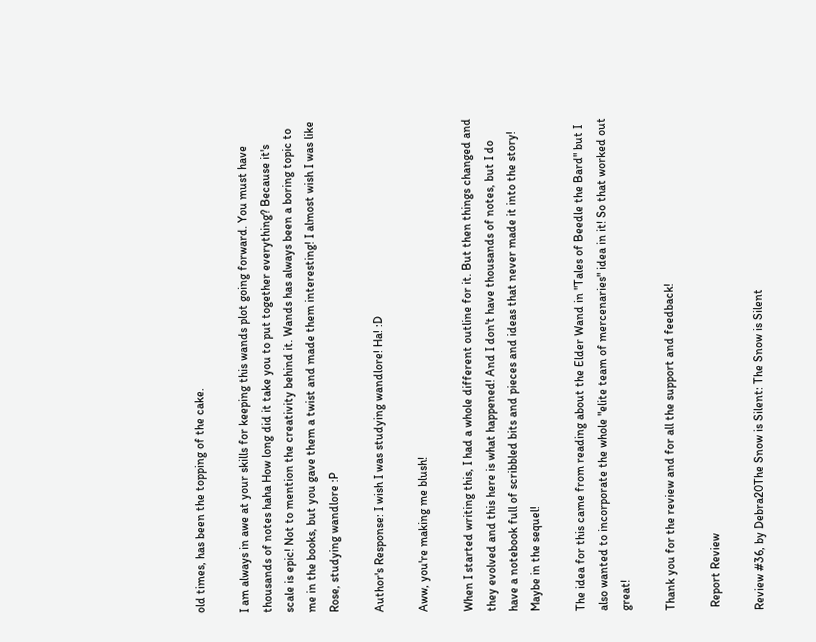old times, has been the topping of the cake.

I am always in awe at your skills for keeping this wands plot going forward. You must have thousands of notes haha How long did it take you to put together everything? Because it's scale is epic! Not to mention the creativity behind it. Wands has always been a boring topic to me in the books, but you gave them a twist and made them interesting! I almost wish I was like Rose, studying wandlore :P

Author's Response: I wish I was studying wandlore! Ha! :D

Aww, you're making me blush!

When I started writing this, I had a whole different outline for it. But then things changed and they evolved and this here is what happened! And I don't have thousands of notes, but I do have a notebook full of scribbled bits and pieces and ideas that never made it into the story! Maybe in the sequel!

The idea for this came from reading about the Elder Wand in "Tales of Beedle the Bard" but I also wanted to incorporate the whole "elite team of mercenaries" idea in it! So that worked out great!

Thank you for the review and for all the support and feedback!

 Report Review

Review #36, by Debra20The Snow is Silent: The Snow is Silent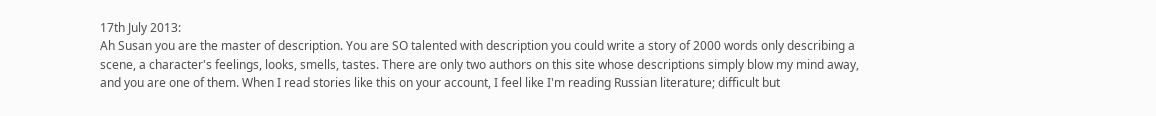17th July 2013:
Ah Susan you are the master of description. You are SO talented with description you could write a story of 2000 words only describing a scene, a character's feelings, looks, smells, tastes. There are only two authors on this site whose descriptions simply blow my mind away, and you are one of them. When I read stories like this on your account, I feel like I'm reading Russian literature; difficult but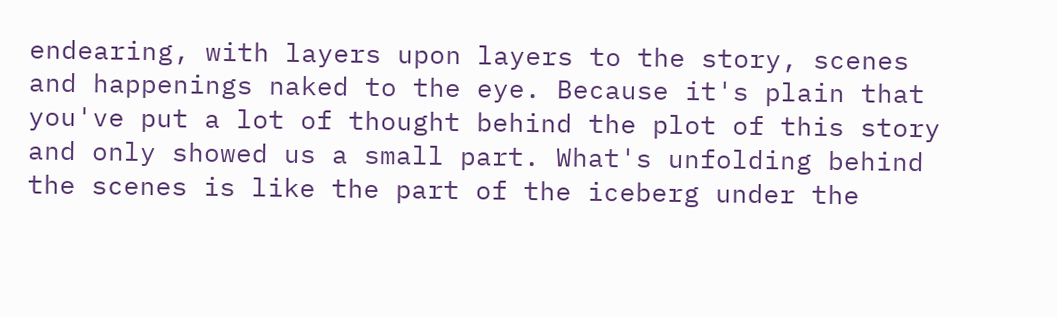endearing, with layers upon layers to the story, scenes and happenings naked to the eye. Because it's plain that you've put a lot of thought behind the plot of this story and only showed us a small part. What's unfolding behind the scenes is like the part of the iceberg under the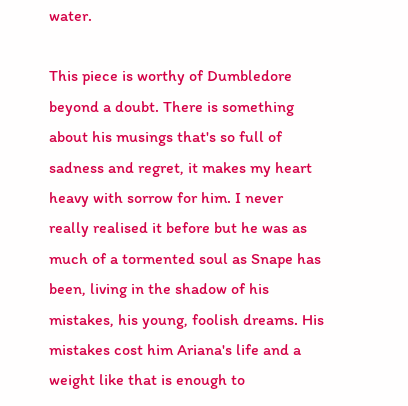water.

This piece is worthy of Dumbledore beyond a doubt. There is something about his musings that's so full of sadness and regret, it makes my heart heavy with sorrow for him. I never really realised it before but he was as much of a tormented soul as Snape has been, living in the shadow of his mistakes, his young, foolish dreams. His mistakes cost him Ariana's life and a weight like that is enough to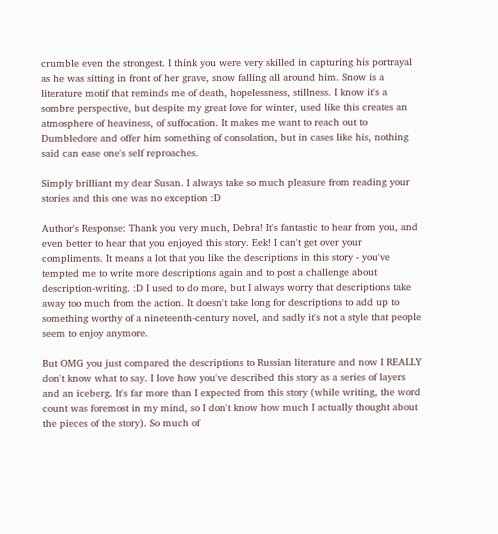crumble even the strongest. I think you were very skilled in capturing his portrayal as he was sitting in front of her grave, snow falling all around him. Snow is a literature motif that reminds me of death, hopelessness, stillness. I know it's a sombre perspective, but despite my great love for winter, used like this creates an atmosphere of heaviness, of suffocation. It makes me want to reach out to Dumbledore and offer him something of consolation, but in cases like his, nothing said can ease one's self reproaches.

Simply brilliant my dear Susan. I always take so much pleasure from reading your stories and this one was no exception :D

Author's Response: Thank you very much, Debra! It's fantastic to hear from you, and even better to hear that you enjoyed this story. Eek! I can't get over your compliments. It means a lot that you like the descriptions in this story - you've tempted me to write more descriptions again and to post a challenge about description-writing. :D I used to do more, but I always worry that descriptions take away too much from the action. It doesn't take long for descriptions to add up to something worthy of a nineteenth-century novel, and sadly it's not a style that people seem to enjoy anymore.

But OMG you just compared the descriptions to Russian literature and now I REALLY don't know what to say. I love how you've described this story as a series of layers and an iceberg. It's far more than I expected from this story (while writing, the word count was foremost in my mind, so I don't know how much I actually thought about the pieces of the story). So much of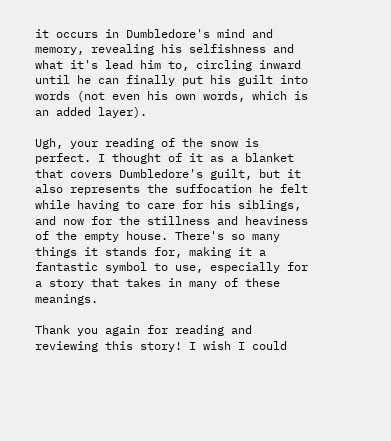it occurs in Dumbledore's mind and memory, revealing his selfishness and what it's lead him to, circling inward until he can finally put his guilt into words (not even his own words, which is an added layer).

Ugh, your reading of the snow is perfect. I thought of it as a blanket that covers Dumbledore's guilt, but it also represents the suffocation he felt while having to care for his siblings, and now for the stillness and heaviness of the empty house. There's so many things it stands for, making it a fantastic symbol to use, especially for a story that takes in many of these meanings.

Thank you again for reading and reviewing this story! I wish I could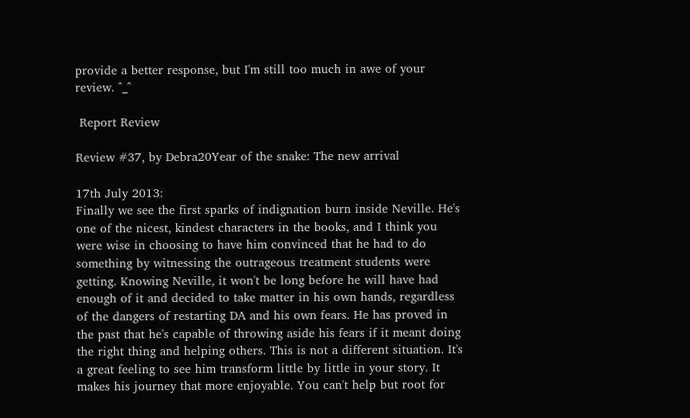provide a better response, but I'm still too much in awe of your review. ^_^

 Report Review

Review #37, by Debra20Year of the snake: The new arrival

17th July 2013:
Finally we see the first sparks of indignation burn inside Neville. He's one of the nicest, kindest characters in the books, and I think you were wise in choosing to have him convinced that he had to do something by witnessing the outrageous treatment students were getting. Knowing Neville, it won't be long before he will have had enough of it and decided to take matter in his own hands, regardless of the dangers of restarting DA and his own fears. He has proved in the past that he's capable of throwing aside his fears if it meant doing the right thing and helping others. This is not a different situation. It's a great feeling to see him transform little by little in your story. It makes his journey that more enjoyable. You can't help but root for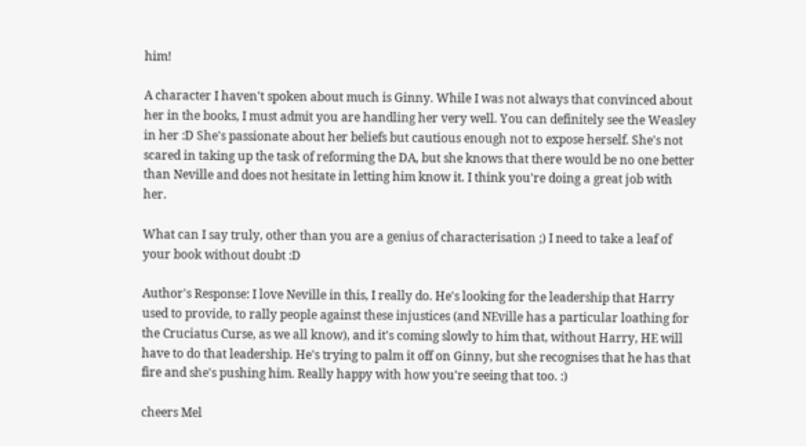him!

A character I haven't spoken about much is Ginny. While I was not always that convinced about her in the books, I must admit you are handling her very well. You can definitely see the Weasley in her :D She's passionate about her beliefs but cautious enough not to expose herself. She's not scared in taking up the task of reforming the DA, but she knows that there would be no one better than Neville and does not hesitate in letting him know it. I think you're doing a great job with her.

What can I say truly, other than you are a genius of characterisation ;) I need to take a leaf of your book without doubt :D

Author's Response: I love Neville in this, I really do. He's looking for the leadership that Harry used to provide, to rally people against these injustices (and NEville has a particular loathing for the Cruciatus Curse, as we all know), and it's coming slowly to him that, without Harry, HE will have to do that leadership. He's trying to palm it off on Ginny, but she recognises that he has that fire and she's pushing him. Really happy with how you're seeing that too. :)

cheers Mel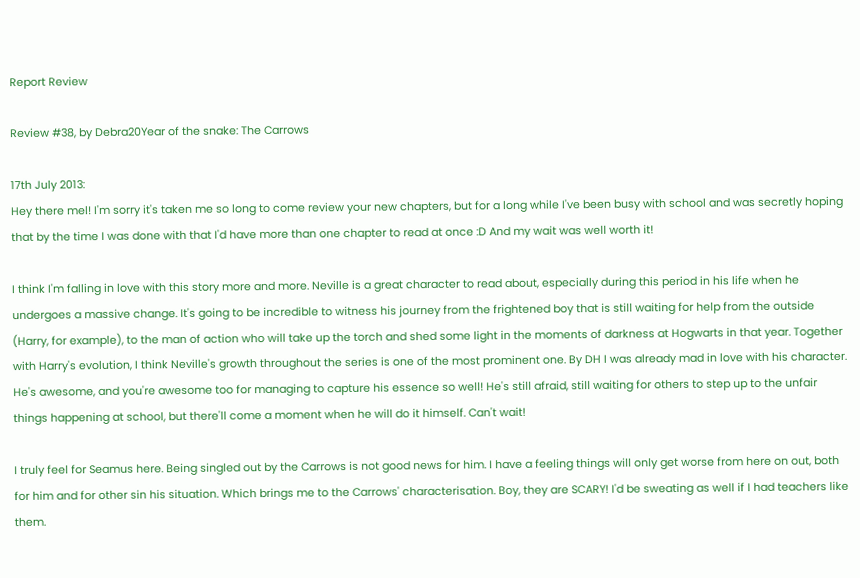Report Review

Review #38, by Debra20Year of the snake: The Carrows

17th July 2013:
Hey there mel! I'm sorry it's taken me so long to come review your new chapters, but for a long while I've been busy with school and was secretly hoping that by the time I was done with that I'd have more than one chapter to read at once :D And my wait was well worth it!

I think I'm falling in love with this story more and more. Neville is a great character to read about, especially during this period in his life when he undergoes a massive change. It's going to be incredible to witness his journey from the frightened boy that is still waiting for help from the outside (Harry, for example), to the man of action who will take up the torch and shed some light in the moments of darkness at Hogwarts in that year. Together with Harry's evolution, I think Neville's growth throughout the series is one of the most prominent one. By DH I was already mad in love with his character. He's awesome, and you're awesome too for managing to capture his essence so well! He's still afraid, still waiting for others to step up to the unfair things happening at school, but there'll come a moment when he will do it himself. Can't wait!

I truly feel for Seamus here. Being singled out by the Carrows is not good news for him. I have a feeling things will only get worse from here on out, both for him and for other sin his situation. Which brings me to the Carrows' characterisation. Boy, they are SCARY! I'd be sweating as well if I had teachers like them.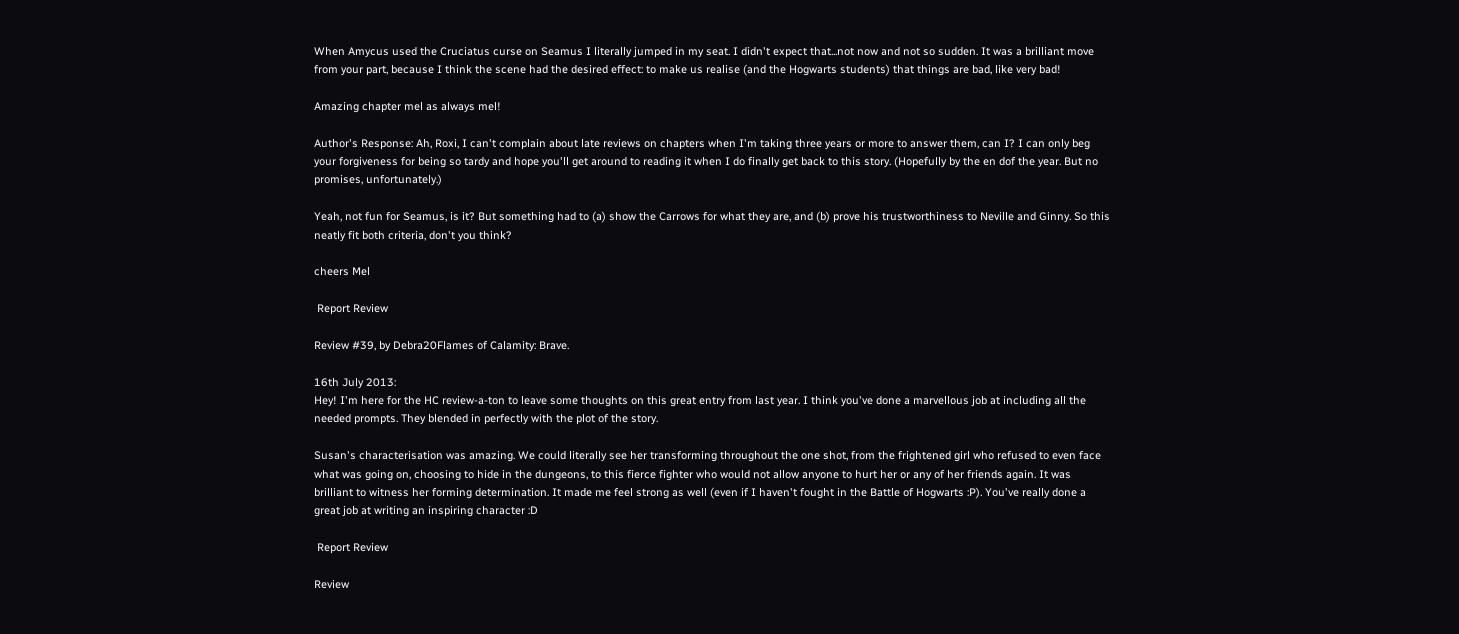When Amycus used the Cruciatus curse on Seamus I literally jumped in my seat. I didn't expect that...not now and not so sudden. It was a brilliant move from your part, because I think the scene had the desired effect: to make us realise (and the Hogwarts students) that things are bad, like very bad!

Amazing chapter mel as always mel!

Author's Response: Ah, Roxi, I can't complain about late reviews on chapters when I'm taking three years or more to answer them, can I? I can only beg your forgiveness for being so tardy and hope you'll get around to reading it when I do finally get back to this story. (Hopefully by the en dof the year. But no promises, unfortunately.)

Yeah, not fun for Seamus, is it? But something had to (a) show the Carrows for what they are, and (b) prove his trustworthiness to Neville and Ginny. So this neatly fit both criteria, don't you think?

cheers Mel

 Report Review

Review #39, by Debra20Flames of Calamity: Brave.

16th July 2013:
Hey! I'm here for the HC review-a-ton to leave some thoughts on this great entry from last year. I think you've done a marvellous job at including all the needed prompts. They blended in perfectly with the plot of the story.

Susan's characterisation was amazing. We could literally see her transforming throughout the one shot, from the frightened girl who refused to even face what was going on, choosing to hide in the dungeons, to this fierce fighter who would not allow anyone to hurt her or any of her friends again. It was brilliant to witness her forming determination. It made me feel strong as well (even if I haven't fought in the Battle of Hogwarts :P). You've really done a great job at writing an inspiring character :D

 Report Review

Review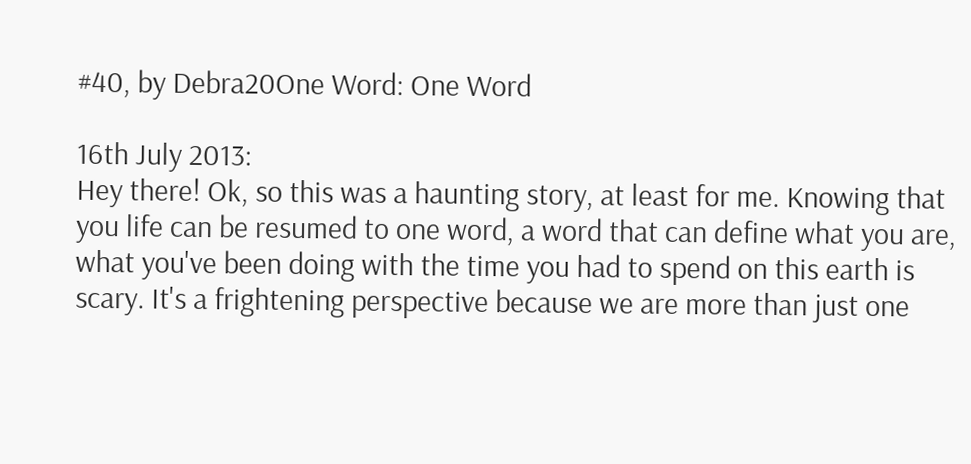#40, by Debra20One Word: One Word

16th July 2013:
Hey there! Ok, so this was a haunting story, at least for me. Knowing that you life can be resumed to one word, a word that can define what you are, what you've been doing with the time you had to spend on this earth is scary. It's a frightening perspective because we are more than just one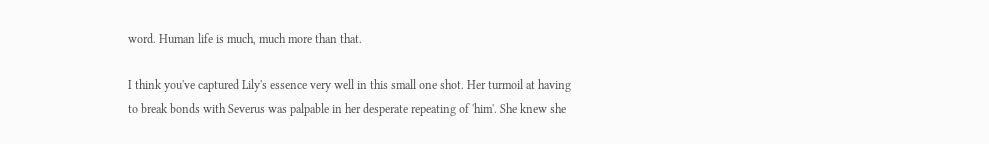word. Human life is much, much more than that.

I think you've captured Lily's essence very well in this small one shot. Her turmoil at having to break bonds with Severus was palpable in her desperate repeating of 'him'. She knew she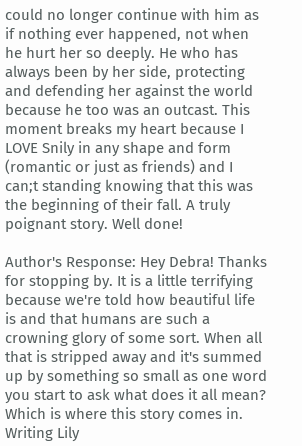could no longer continue with him as if nothing ever happened, not when he hurt her so deeply. He who has always been by her side, protecting and defending her against the world because he too was an outcast. This moment breaks my heart because I LOVE Snily in any shape and form (romantic or just as friends) and I can;t standing knowing that this was the beginning of their fall. A truly poignant story. Well done!

Author's Response: Hey Debra! Thanks for stopping by. It is a little terrifying because we're told how beautiful life is and that humans are such a crowning glory of some sort. When all that is stripped away and it's summed up by something so small as one word you start to ask what does it all mean? Which is where this story comes in. Writing Lily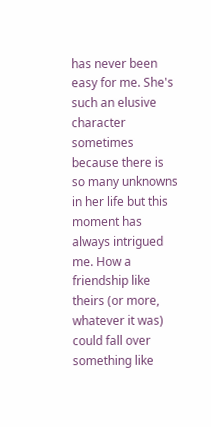has never been easy for me. She's such an elusive character sometimes because there is so many unknowns in her life but this moment has always intrigued me. How a friendship like theirs (or more, whatever it was) could fall over something like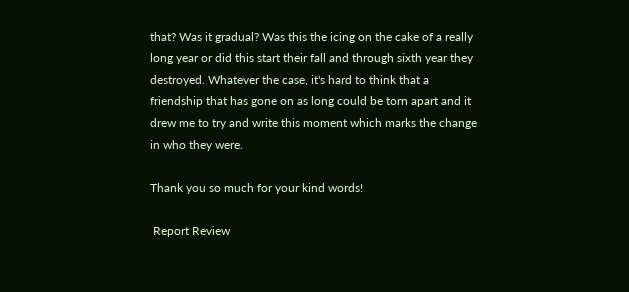that? Was it gradual? Was this the icing on the cake of a really long year or did this start their fall and through sixth year they destroyed. Whatever the case, it's hard to think that a friendship that has gone on as long could be torn apart and it drew me to try and write this moment which marks the change in who they were.

Thank you so much for your kind words!

 Report Review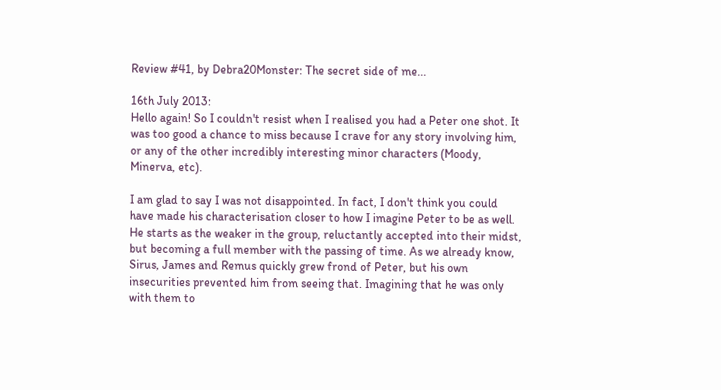Review #41, by Debra20Monster: The secret side of me...

16th July 2013:
Hello again! So I couldn't resist when I realised you had a Peter one shot. It was too good a chance to miss because I crave for any story involving him, or any of the other incredibly interesting minor characters (Moody, Minerva, etc).

I am glad to say I was not disappointed. In fact, I don't think you could have made his characterisation closer to how I imagine Peter to be as well. He starts as the weaker in the group, reluctantly accepted into their midst, but becoming a full member with the passing of time. As we already know, Sirus, James and Remus quickly grew frond of Peter, but his own insecurities prevented him from seeing that. Imagining that he was only with them to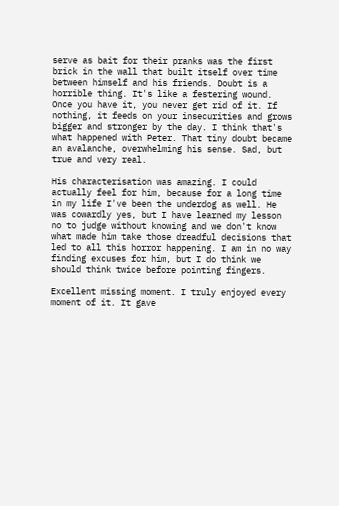serve as bait for their pranks was the first brick in the wall that built itself over time between himself and his friends. Doubt is a horrible thing. It's like a festering wound. Once you have it, you never get rid of it. If nothing, it feeds on your insecurities and grows bigger and stronger by the day. I think that's what happened with Peter. That tiny doubt became an avalanche, overwhelming his sense. Sad, but true and very real.

His characterisation was amazing. I could actually feel for him, because for a long time in my life I've been the underdog as well. He was cowardly yes, but I have learned my lesson no to judge without knowing and we don't know what made him take those dreadful decisions that led to all this horror happening. I am in no way finding excuses for him, but I do think we should think twice before pointing fingers.

Excellent missing moment. I truly enjoyed every moment of it. It gave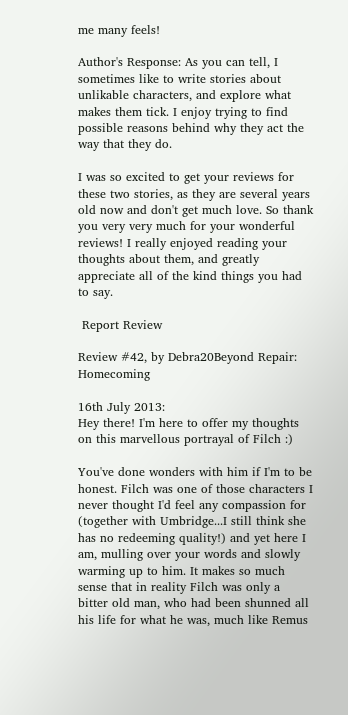me many feels!

Author's Response: As you can tell, I sometimes like to write stories about unlikable characters, and explore what makes them tick. I enjoy trying to find possible reasons behind why they act the way that they do.

I was so excited to get your reviews for these two stories, as they are several years old now and don't get much love. So thank you very very much for your wonderful reviews! I really enjoyed reading your thoughts about them, and greatly appreciate all of the kind things you had to say.

 Report Review

Review #42, by Debra20Beyond Repair: Homecoming

16th July 2013:
Hey there! I'm here to offer my thoughts on this marvellous portrayal of Filch :)

You've done wonders with him if I'm to be honest. Filch was one of those characters I never thought I'd feel any compassion for (together with Umbridge...I still think she has no redeeming quality!) and yet here I am, mulling over your words and slowly warming up to him. It makes so much sense that in reality Filch was only a bitter old man, who had been shunned all his life for what he was, much like Remus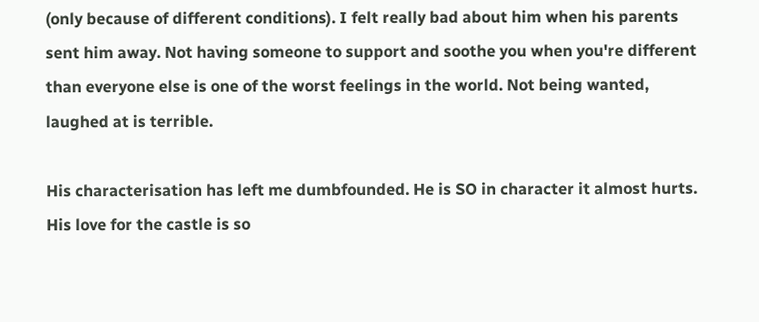(only because of different conditions). I felt really bad about him when his parents sent him away. Not having someone to support and soothe you when you're different than everyone else is one of the worst feelings in the world. Not being wanted, laughed at is terrible.

His characterisation has left me dumbfounded. He is SO in character it almost hurts. His love for the castle is so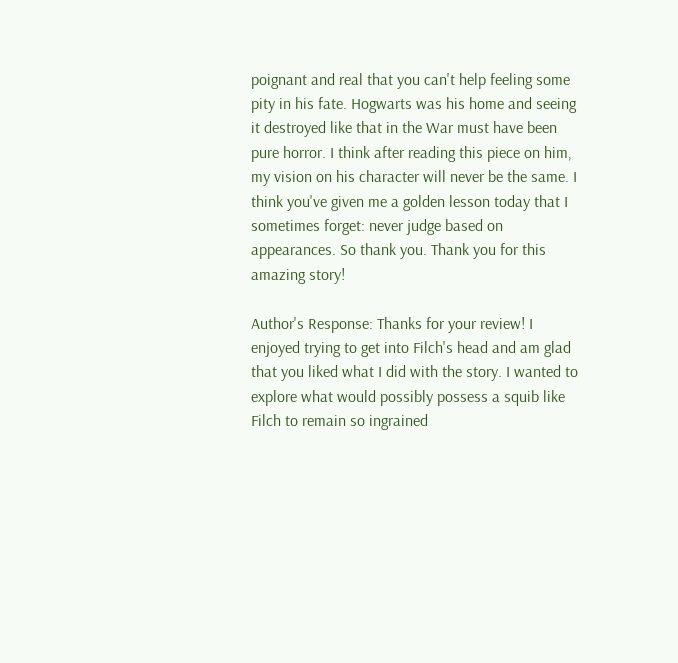poignant and real that you can't help feeling some pity in his fate. Hogwarts was his home and seeing it destroyed like that in the War must have been pure horror. I think after reading this piece on him, my vision on his character will never be the same. I think you've given me a golden lesson today that I sometimes forget: never judge based on appearances. So thank you. Thank you for this amazing story!

Author's Response: Thanks for your review! I enjoyed trying to get into Filch's head and am glad that you liked what I did with the story. I wanted to explore what would possibly possess a squib like Filch to remain so ingrained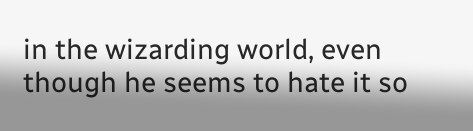in the wizarding world, even though he seems to hate it so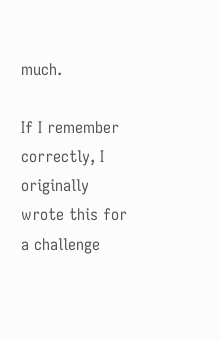much.

If I remember correctly, I originally wrote this for a challenge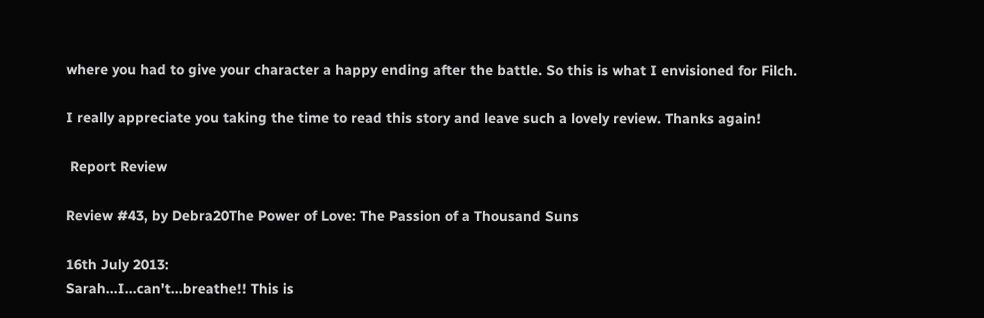where you had to give your character a happy ending after the battle. So this is what I envisioned for Filch.

I really appreciate you taking the time to read this story and leave such a lovely review. Thanks again!

 Report Review

Review #43, by Debra20The Power of Love: The Passion of a Thousand Suns

16th July 2013:
Sarah...I...can't...breathe!! This is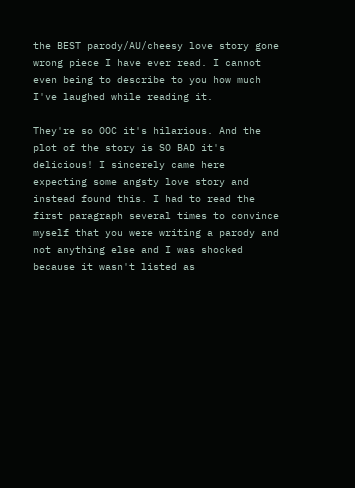the BEST parody/AU/cheesy love story gone wrong piece I have ever read. I cannot even being to describe to you how much I've laughed while reading it.

They're so OOC it's hilarious. And the plot of the story is SO BAD it's delicious! I sincerely came here expecting some angsty love story and instead found this. I had to read the first paragraph several times to convince myself that you were writing a parody and not anything else and I was shocked because it wasn't listed as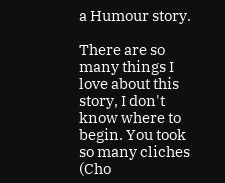a Humour story.

There are so many things I love about this story, I don't know where to begin. You took so many cliches (Cho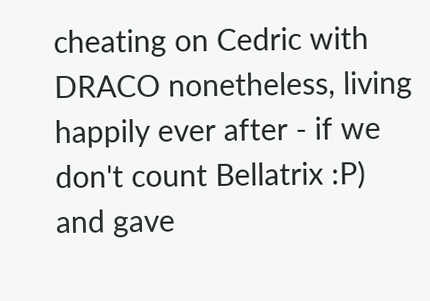cheating on Cedric with DRACO nonetheless, living happily ever after - if we don't count Bellatrix :P) and gave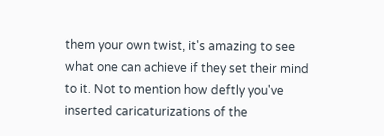them your own twist, it's amazing to see what one can achieve if they set their mind to it. Not to mention how deftly you've inserted caricaturizations of the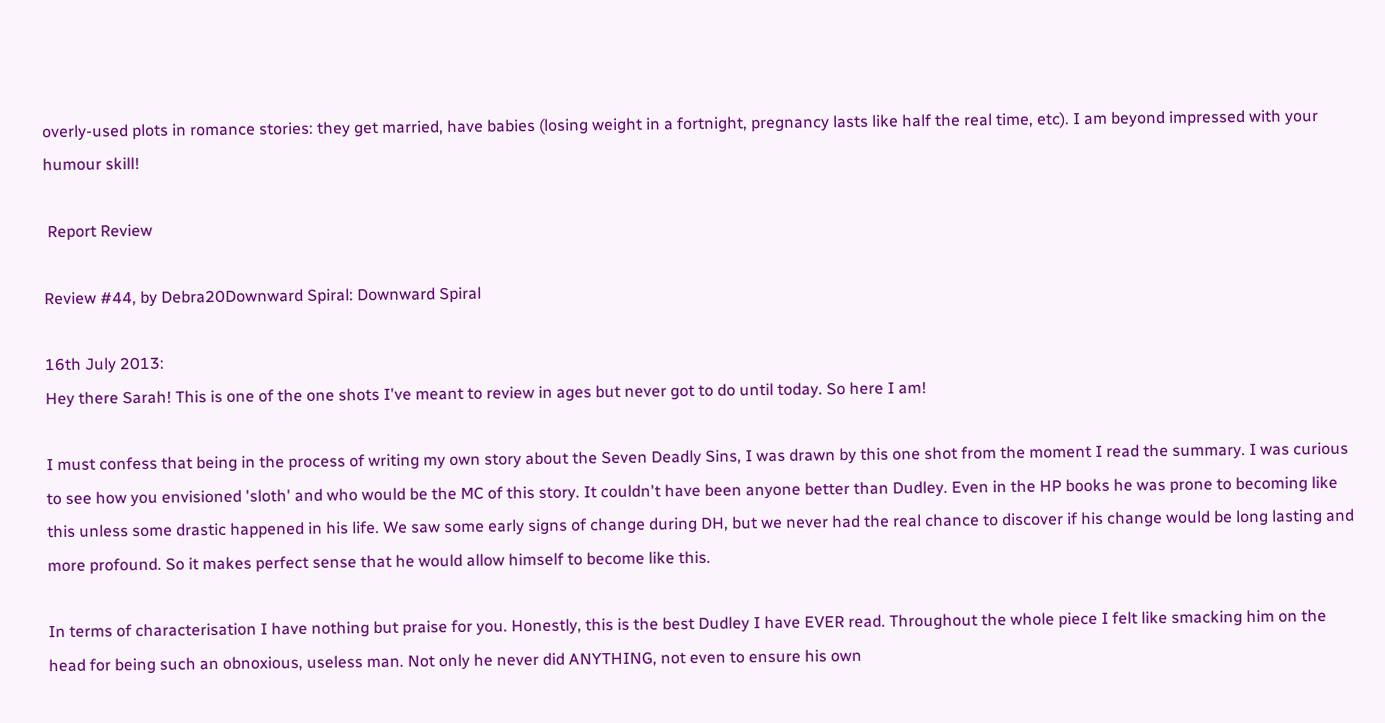overly-used plots in romance stories: they get married, have babies (losing weight in a fortnight, pregnancy lasts like half the real time, etc). I am beyond impressed with your humour skill!

 Report Review

Review #44, by Debra20Downward Spiral: Downward Spiral

16th July 2013:
Hey there Sarah! This is one of the one shots I've meant to review in ages but never got to do until today. So here I am!

I must confess that being in the process of writing my own story about the Seven Deadly Sins, I was drawn by this one shot from the moment I read the summary. I was curious to see how you envisioned 'sloth' and who would be the MC of this story. It couldn't have been anyone better than Dudley. Even in the HP books he was prone to becoming like this unless some drastic happened in his life. We saw some early signs of change during DH, but we never had the real chance to discover if his change would be long lasting and more profound. So it makes perfect sense that he would allow himself to become like this.

In terms of characterisation I have nothing but praise for you. Honestly, this is the best Dudley I have EVER read. Throughout the whole piece I felt like smacking him on the head for being such an obnoxious, useless man. Not only he never did ANYTHING, not even to ensure his own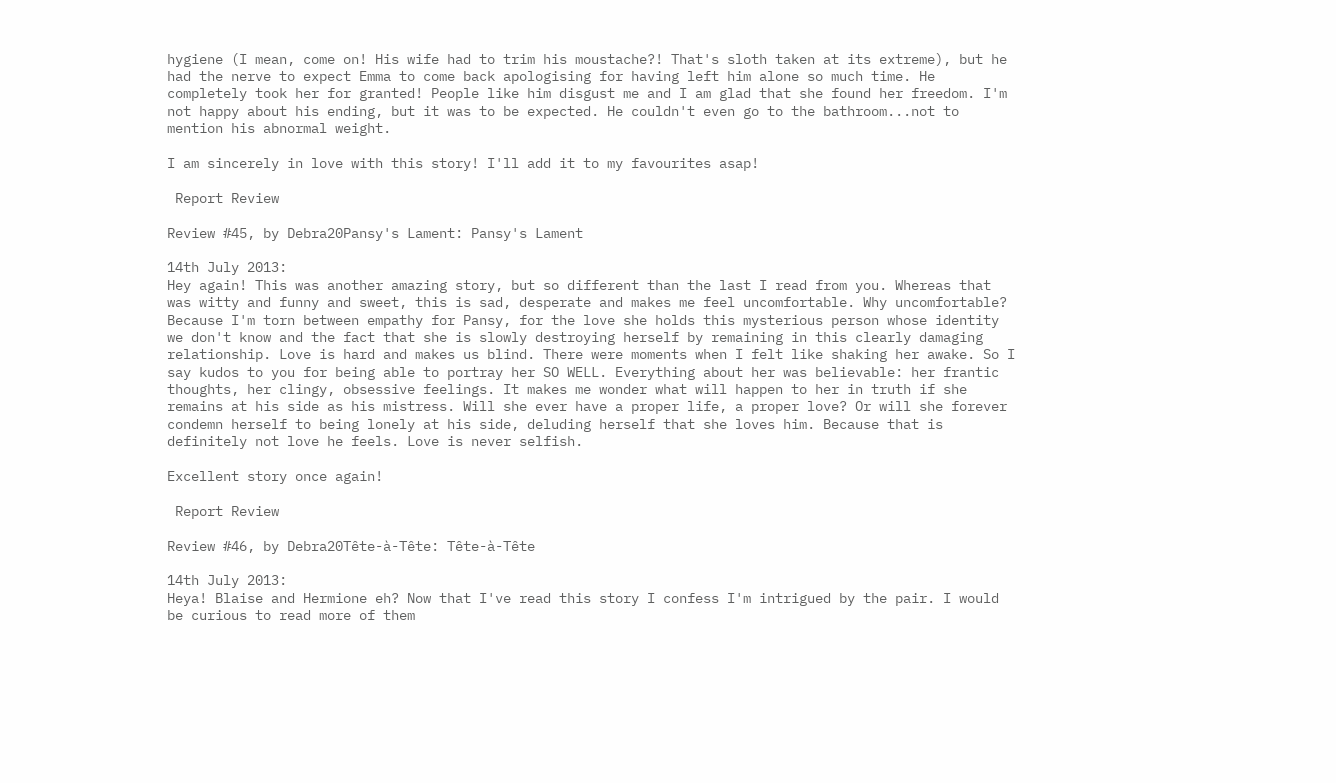hygiene (I mean, come on! His wife had to trim his moustache?! That's sloth taken at its extreme), but he had the nerve to expect Emma to come back apologising for having left him alone so much time. He completely took her for granted! People like him disgust me and I am glad that she found her freedom. I'm not happy about his ending, but it was to be expected. He couldn't even go to the bathroom...not to mention his abnormal weight.

I am sincerely in love with this story! I'll add it to my favourites asap!

 Report Review

Review #45, by Debra20Pansy's Lament: Pansy's Lament

14th July 2013:
Hey again! This was another amazing story, but so different than the last I read from you. Whereas that was witty and funny and sweet, this is sad, desperate and makes me feel uncomfortable. Why uncomfortable? Because I'm torn between empathy for Pansy, for the love she holds this mysterious person whose identity we don't know and the fact that she is slowly destroying herself by remaining in this clearly damaging relationship. Love is hard and makes us blind. There were moments when I felt like shaking her awake. So I say kudos to you for being able to portray her SO WELL. Everything about her was believable: her frantic thoughts, her clingy, obsessive feelings. It makes me wonder what will happen to her in truth if she remains at his side as his mistress. Will she ever have a proper life, a proper love? Or will she forever condemn herself to being lonely at his side, deluding herself that she loves him. Because that is definitely not love he feels. Love is never selfish.

Excellent story once again!

 Report Review

Review #46, by Debra20Tête-à-Tête: Tête-à-Tête

14th July 2013:
Heya! Blaise and Hermione eh? Now that I've read this story I confess I'm intrigued by the pair. I would be curious to read more of them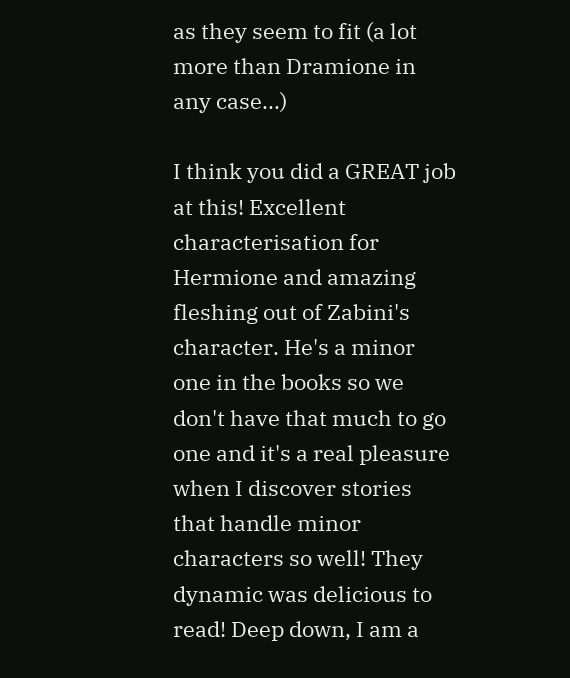as they seem to fit (a lot more than Dramione in any case...)

I think you did a GREAT job at this! Excellent characterisation for Hermione and amazing fleshing out of Zabini's character. He's a minor one in the books so we don't have that much to go one and it's a real pleasure when I discover stories that handle minor characters so well! They dynamic was delicious to read! Deep down, I am a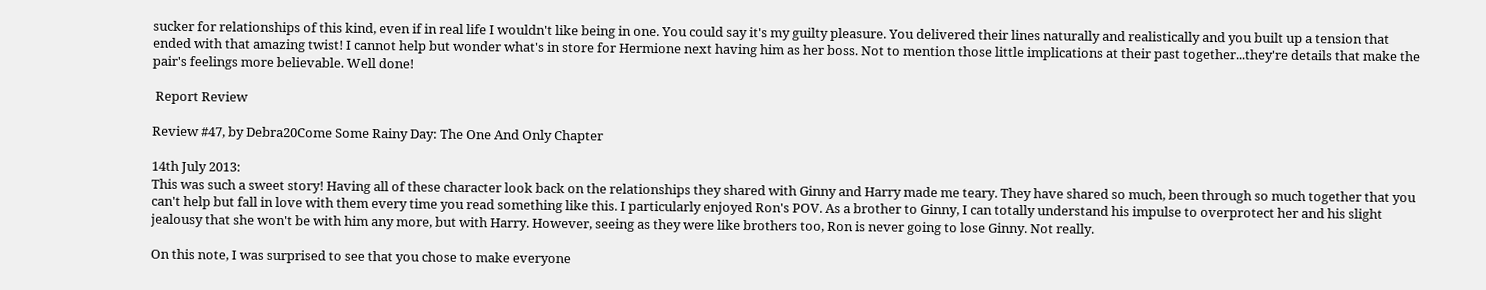sucker for relationships of this kind, even if in real life I wouldn't like being in one. You could say it's my guilty pleasure. You delivered their lines naturally and realistically and you built up a tension that ended with that amazing twist! I cannot help but wonder what's in store for Hermione next having him as her boss. Not to mention those little implications at their past together...they're details that make the pair's feelings more believable. Well done!

 Report Review

Review #47, by Debra20Come Some Rainy Day: The One And Only Chapter

14th July 2013:
This was such a sweet story! Having all of these character look back on the relationships they shared with Ginny and Harry made me teary. They have shared so much, been through so much together that you can't help but fall in love with them every time you read something like this. I particularly enjoyed Ron's POV. As a brother to Ginny, I can totally understand his impulse to overprotect her and his slight jealousy that she won't be with him any more, but with Harry. However, seeing as they were like brothers too, Ron is never going to lose Ginny. Not really.

On this note, I was surprised to see that you chose to make everyone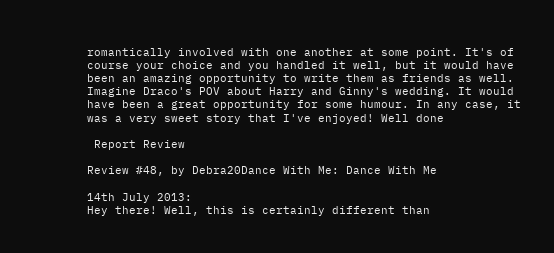romantically involved with one another at some point. It's of course your choice and you handled it well, but it would have been an amazing opportunity to write them as friends as well. Imagine Draco's POV about Harry and Ginny's wedding. It would have been a great opportunity for some humour. In any case, it was a very sweet story that I've enjoyed! Well done

 Report Review

Review #48, by Debra20Dance With Me: Dance With Me

14th July 2013:
Hey there! Well, this is certainly different than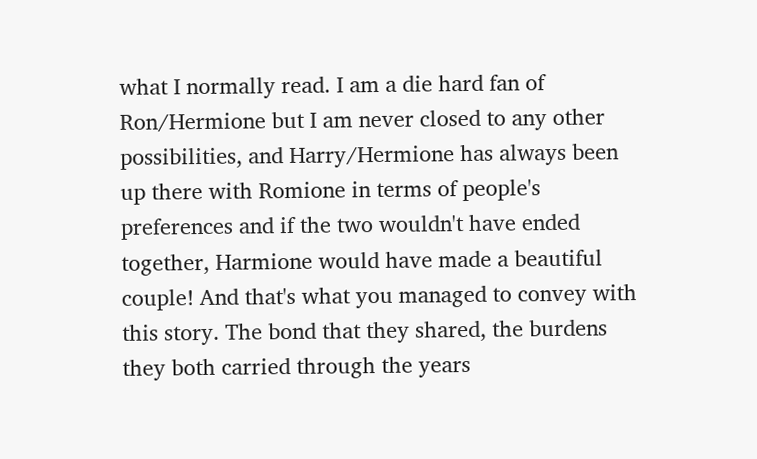what I normally read. I am a die hard fan of Ron/Hermione but I am never closed to any other possibilities, and Harry/Hermione has always been up there with Romione in terms of people's preferences and if the two wouldn't have ended together, Harmione would have made a beautiful couple! And that's what you managed to convey with this story. The bond that they shared, the burdens they both carried through the years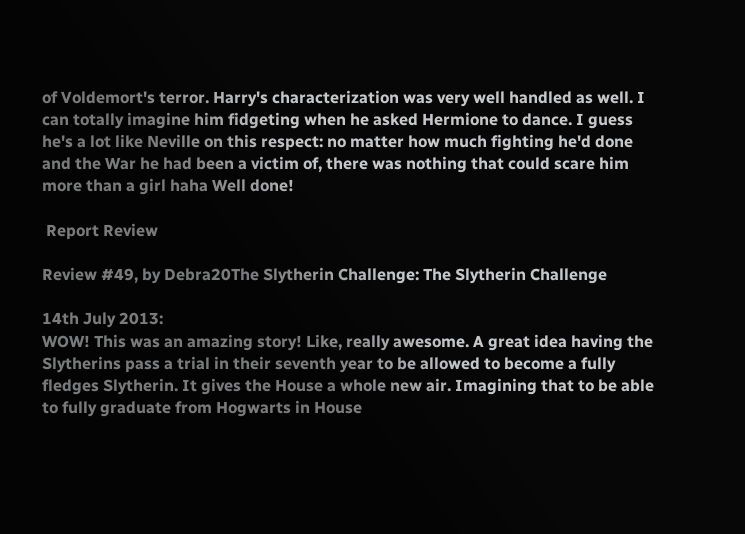of Voldemort's terror. Harry's characterization was very well handled as well. I can totally imagine him fidgeting when he asked Hermione to dance. I guess he's a lot like Neville on this respect: no matter how much fighting he'd done and the War he had been a victim of, there was nothing that could scare him more than a girl haha Well done!

 Report Review

Review #49, by Debra20The Slytherin Challenge: The Slytherin Challenge

14th July 2013:
WOW! This was an amazing story! Like, really awesome. A great idea having the Slytherins pass a trial in their seventh year to be allowed to become a fully fledges Slytherin. It gives the House a whole new air. Imagining that to be able to fully graduate from Hogwarts in House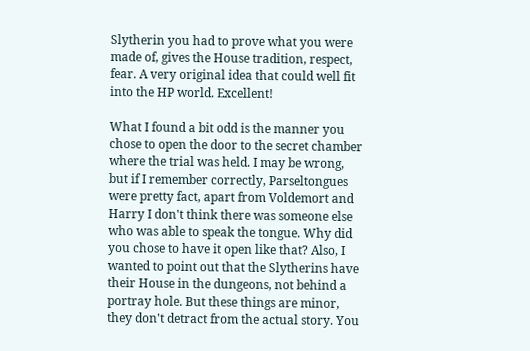Slytherin you had to prove what you were made of, gives the House tradition, respect, fear. A very original idea that could well fit into the HP world. Excellent!

What I found a bit odd is the manner you chose to open the door to the secret chamber where the trial was held. I may be wrong, but if I remember correctly, Parseltongues were pretty fact, apart from Voldemort and Harry I don't think there was someone else who was able to speak the tongue. Why did you chose to have it open like that? Also, I wanted to point out that the Slytherins have their House in the dungeons, not behind a portray hole. But these things are minor, they don't detract from the actual story. You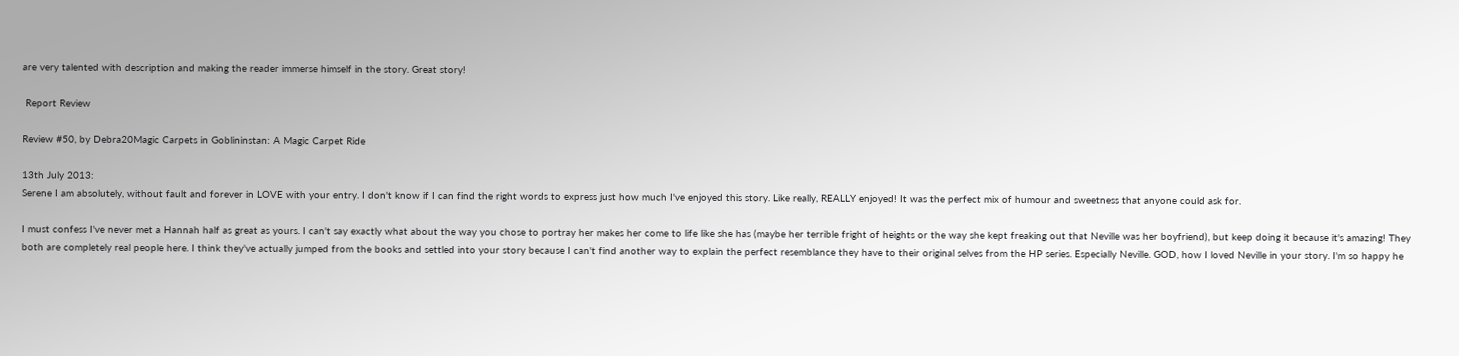are very talented with description and making the reader immerse himself in the story. Great story!

 Report Review

Review #50, by Debra20Magic Carpets in Goblininstan: A Magic Carpet Ride

13th July 2013:
Serene I am absolutely, without fault and forever in LOVE with your entry. I don't know if I can find the right words to express just how much I've enjoyed this story. Like really, REALLY enjoyed! It was the perfect mix of humour and sweetness that anyone could ask for.

I must confess I've never met a Hannah half as great as yours. I can't say exactly what about the way you chose to portray her makes her come to life like she has (maybe her terrible fright of heights or the way she kept freaking out that Neville was her boyfriend), but keep doing it because it's amazing! They both are completely real people here. I think they've actually jumped from the books and settled into your story because I can't find another way to explain the perfect resemblance they have to their original selves from the HP series. Especially Neville. GOD, how I loved Neville in your story. I'm so happy he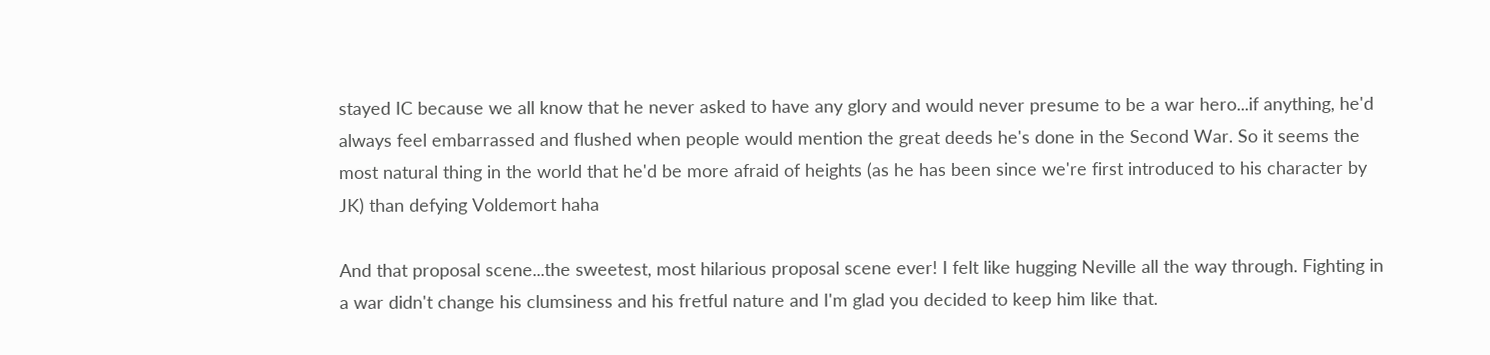stayed IC because we all know that he never asked to have any glory and would never presume to be a war hero...if anything, he'd always feel embarrassed and flushed when people would mention the great deeds he's done in the Second War. So it seems the most natural thing in the world that he'd be more afraid of heights (as he has been since we're first introduced to his character by JK) than defying Voldemort haha

And that proposal scene...the sweetest, most hilarious proposal scene ever! I felt like hugging Neville all the way through. Fighting in a war didn't change his clumsiness and his fretful nature and I'm glad you decided to keep him like that.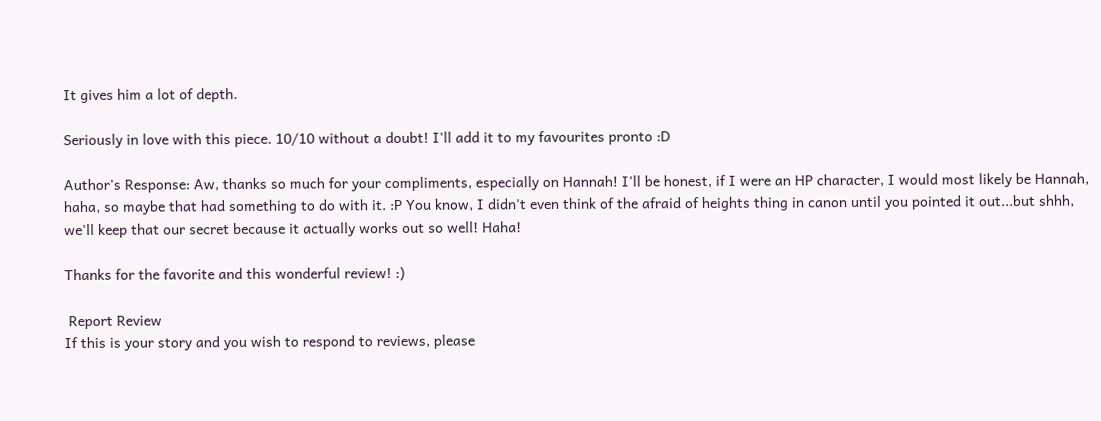It gives him a lot of depth.

Seriously in love with this piece. 10/10 without a doubt! I'll add it to my favourites pronto :D

Author's Response: Aw, thanks so much for your compliments, especially on Hannah! I'll be honest, if I were an HP character, I would most likely be Hannah, haha, so maybe that had something to do with it. :P You know, I didn't even think of the afraid of heights thing in canon until you pointed it out...but shhh, we'll keep that our secret because it actually works out so well! Haha!

Thanks for the favorite and this wonderful review! :)

 Report Review
If this is your story and you wish to respond to reviews, please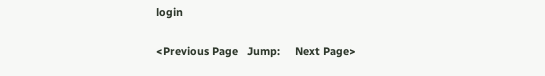login

<Previous Page   Jump:     Next Page>